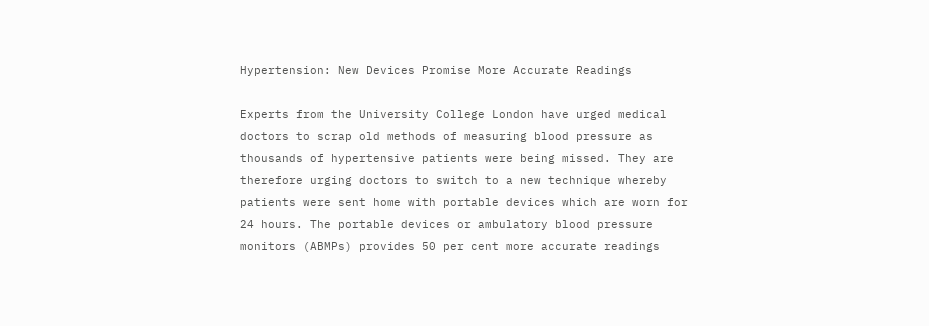Hypertension: New Devices Promise More Accurate Readings

Experts from the University College London have urged medical doctors to scrap old methods of measuring blood pressure as thousands of hypertensive patients were being missed. They are therefore urging doctors to switch to a new technique whereby patients were sent home with portable devices which are worn for 24 hours. The portable devices or ambulatory blood pressure monitors (ABMPs) provides 50 per cent more accurate readings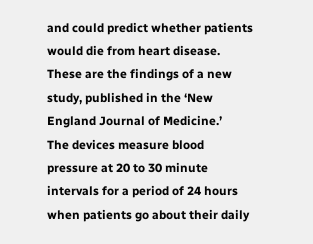and could predict whether patients would die from heart disease. These are the findings of a new study, published in the ‘New England Journal of Medicine.’
The devices measure blood pressure at 20 to 30 minute intervals for a period of 24 hours when patients go about their daily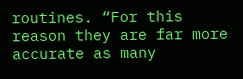routines. “For this reason they are far more accurate as many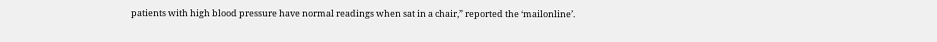patients with high blood pressure have normal readings when sat in a chair,” reported the ‘mailonline’.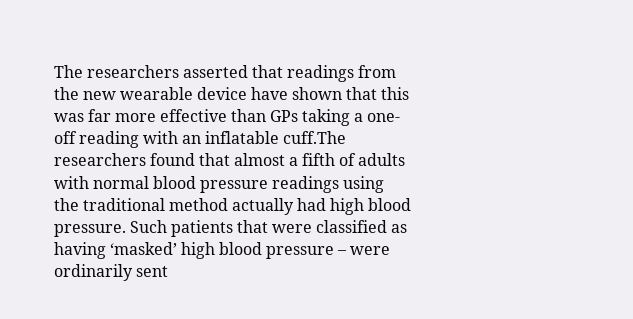The researchers asserted that readings from the new wearable device have shown that this was far more effective than GPs taking a one-off reading with an inflatable cuff.The researchers found that almost a fifth of adults with normal blood pressure readings using the traditional method actually had high blood pressure. Such patients that were classified as having ‘masked’ high blood pressure – were ordinarily sent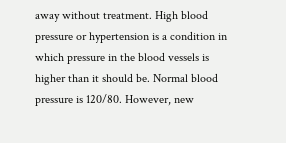away without treatment. High blood pressure or hypertension is a condition in which pressure in the blood vessels is higher than it should be. Normal blood pressure is 120/80. However, new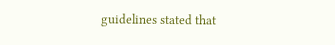guidelines stated that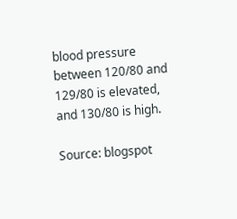blood pressure between 120/80 and 129/80 is elevated, and 130/80 is high.

Source: blogspot